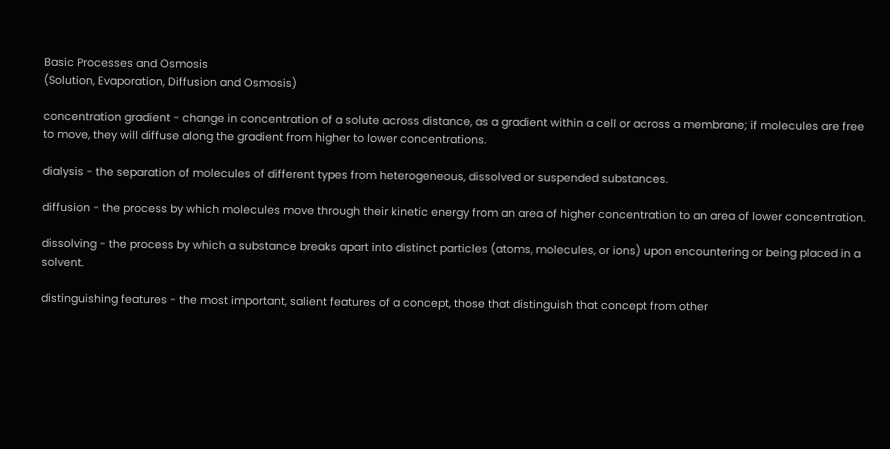Basic Processes and Osmosis
(Solution, Evaporation, Diffusion and Osmosis)

concentration gradient - change in concentration of a solute across distance, as a gradient within a cell or across a membrane; if molecules are free to move, they will diffuse along the gradient from higher to lower concentrations.

dialysis - the separation of molecules of different types from heterogeneous, dissolved or suspended substances.

diffusion - the process by which molecules move through their kinetic energy from an area of higher concentration to an area of lower concentration.

dissolving - the process by which a substance breaks apart into distinct particles (atoms, molecules, or ions) upon encountering or being placed in a solvent.

distinguishing features - the most important, salient features of a concept, those that distinguish that concept from other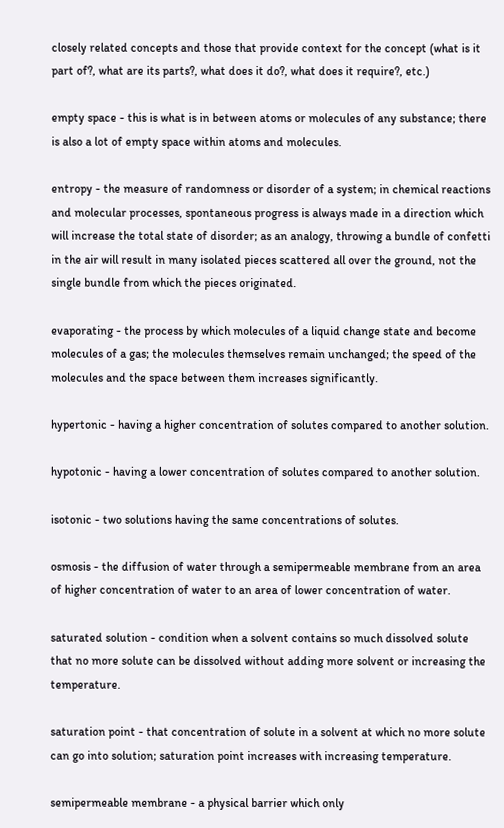closely related concepts and those that provide context for the concept (what is it part of?, what are its parts?, what does it do?, what does it require?, etc.)

empty space - this is what is in between atoms or molecules of any substance; there is also a lot of empty space within atoms and molecules.

entropy - the measure of randomness or disorder of a system; in chemical reactions and molecular processes, spontaneous progress is always made in a direction which will increase the total state of disorder; as an analogy, throwing a bundle of confetti in the air will result in many isolated pieces scattered all over the ground, not the single bundle from which the pieces originated.

evaporating - the process by which molecules of a liquid change state and become molecules of a gas; the molecules themselves remain unchanged; the speed of the molecules and the space between them increases significantly.

hypertonic - having a higher concentration of solutes compared to another solution.

hypotonic - having a lower concentration of solutes compared to another solution.

isotonic - two solutions having the same concentrations of solutes.

osmosis - the diffusion of water through a semipermeable membrane from an area of higher concentration of water to an area of lower concentration of water.

saturated solution - condition when a solvent contains so much dissolved solute that no more solute can be dissolved without adding more solvent or increasing the temperature.

saturation point - that concentration of solute in a solvent at which no more solute can go into solution; saturation point increases with increasing temperature.

semipermeable membrane - a physical barrier which only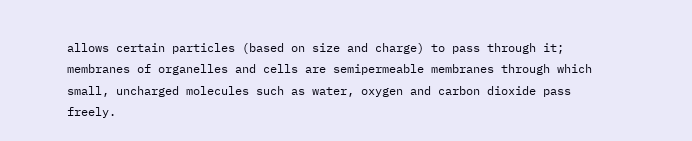allows certain particles (based on size and charge) to pass through it; membranes of organelles and cells are semipermeable membranes through which small, uncharged molecules such as water, oxygen and carbon dioxide pass freely.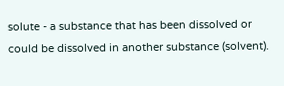solute - a substance that has been dissolved or could be dissolved in another substance (solvent).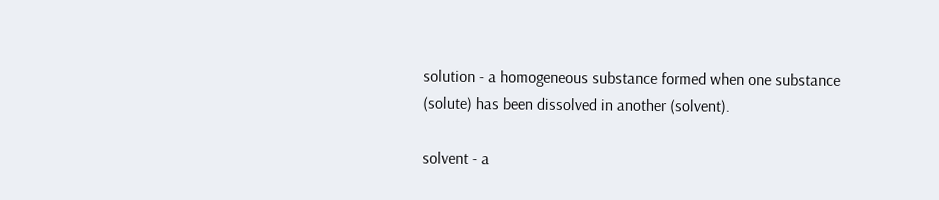solution - a homogeneous substance formed when one substance (solute) has been dissolved in another (solvent).

solvent - a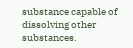substance capable of dissolving other substances.